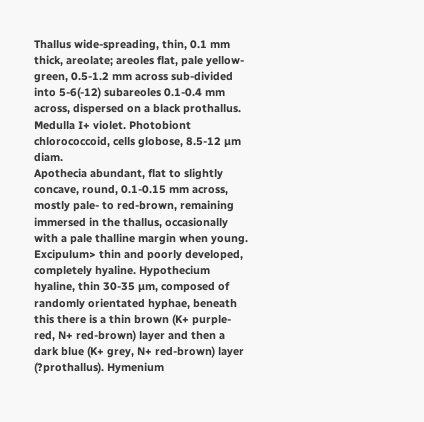Thallus wide-spreading, thin, 0.1 mm thick, areolate; areoles flat, pale yellow-green, 0.5-1.2 mm across sub-divided into 5-6(-12) subareoles 0.1-0.4 mm across, dispersed on a black prothallus. Medulla I+ violet. Photobiont chlorococcoid, cells globose, 8.5-12 µm diam.
Apothecia abundant, flat to slightly concave, round, 0.1-0.15 mm across, mostly pale- to red-brown, remaining immersed in the thallus, occasionally with a pale thalline margin when young. Excipulum> thin and poorly developed, completely hyaline. Hypothecium hyaline, thin 30-35 µm, composed of randomly orientated hyphae, beneath this there is a thin brown (K+ purple-red, N+ red-brown) layer and then a dark blue (K+ grey, N+ red-brown) layer (?prothallus). Hymenium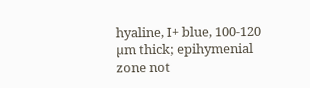hyaline, I+ blue, 100-120 µm thick; epihymenial zone not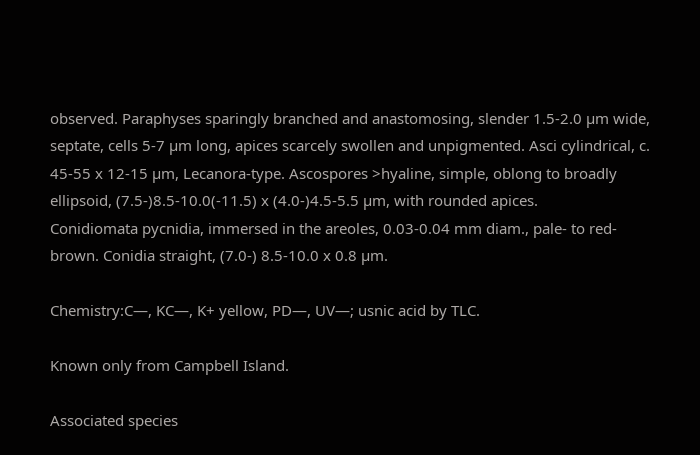observed. Paraphyses sparingly branched and anastomosing, slender 1.5-2.0 µm wide, septate, cells 5-7 µm long, apices scarcely swollen and unpigmented. Asci cylindrical, c. 45-55 x 12-15 µm, Lecanora-type. Ascospores >hyaline, simple, oblong to broadly ellipsoid, (7.5-)8.5-10.0(-11.5) x (4.0-)4.5-5.5 µm, with rounded apices.
Conidiomata pycnidia, immersed in the areoles, 0.03-0.04 mm diam., pale- to red-brown. Conidia straight, (7.0-) 8.5-10.0 x 0.8 µm.

Chemistry:C—, KC—, K+ yellow, PD—, UV—; usnic acid by TLC.

Known only from Campbell Island.

Associated species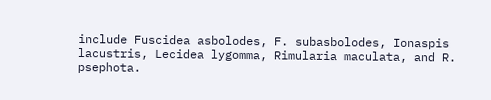include Fuscidea asbolodes, F. subasbolodes, Ionaspis lacustris, Lecidea lygomma, Rimularia maculata, and R. psephota.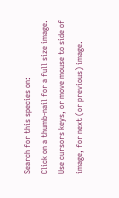Search for this species on:
Click on a thumb-nail for a full size image.
Use cursors keys, or move mouse to side of image, for next (or previous) image.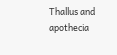Thallus and apothecia